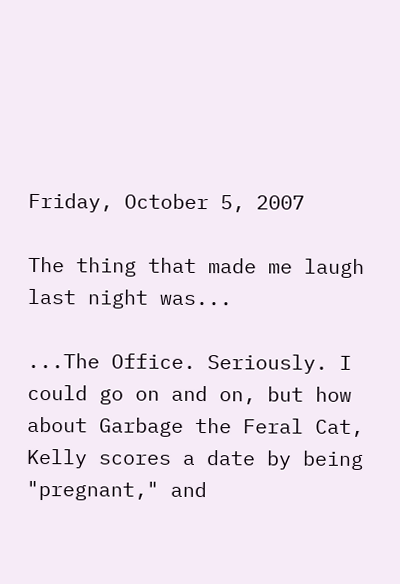Friday, October 5, 2007

The thing that made me laugh last night was...

...The Office. Seriously. I could go on and on, but how about Garbage the Feral Cat, Kelly scores a date by being "pregnant," and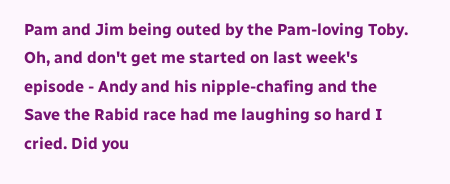Pam and Jim being outed by the Pam-loving Toby. Oh, and don't get me started on last week's episode - Andy and his nipple-chafing and the Save the Rabid race had me laughing so hard I cried. Did you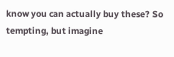know you can actually buy these? So tempting, but imagine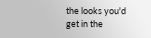the looks you'd get in the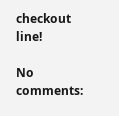checkout line!

No comments: